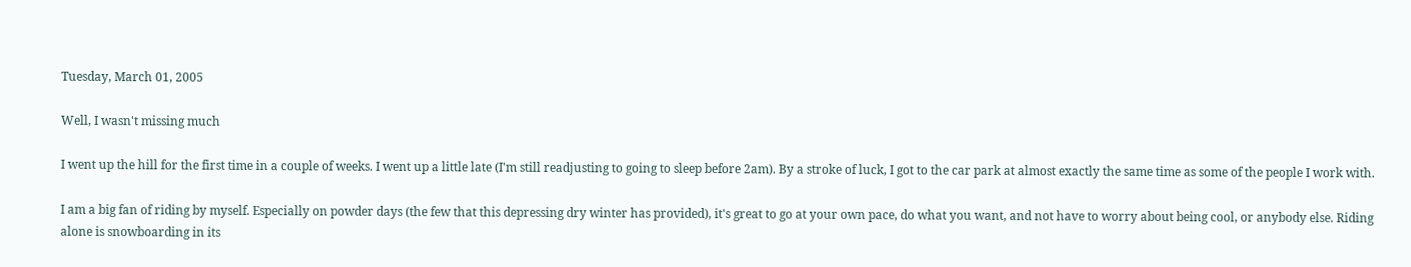Tuesday, March 01, 2005

Well, I wasn't missing much

I went up the hill for the first time in a couple of weeks. I went up a little late (I'm still readjusting to going to sleep before 2am). By a stroke of luck, I got to the car park at almost exactly the same time as some of the people I work with.

I am a big fan of riding by myself. Especially on powder days (the few that this depressing dry winter has provided), it's great to go at your own pace, do what you want, and not have to worry about being cool, or anybody else. Riding alone is snowboarding in its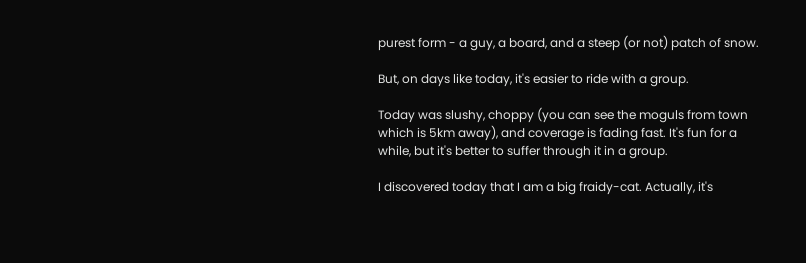purest form - a guy, a board, and a steep (or not) patch of snow.

But, on days like today, it's easier to ride with a group.

Today was slushy, choppy (you can see the moguls from town which is 5km away), and coverage is fading fast. It's fun for a while, but it's better to suffer through it in a group.

I discovered today that I am a big fraidy-cat. Actually, it's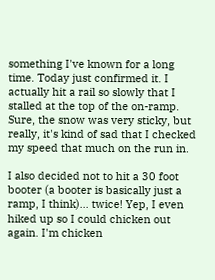something I've known for a long time. Today just confirmed it. I actually hit a rail so slowly that I stalled at the top of the on-ramp. Sure, the snow was very sticky, but really, it's kind of sad that I checked my speed that much on the run in.

I also decided not to hit a 30 foot booter (a booter is basically just a ramp, I think)... twice! Yep, I even hiked up so I could chicken out again. I'm chicken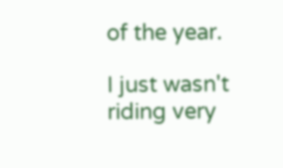of the year.

I just wasn't riding very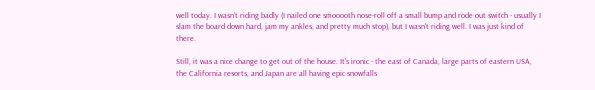well today. I wasn't riding badly (I nailed one smooooth nose-roll off a small bump and rode out switch - usually I slam the board down hard, jam my ankles, and pretty much stop), but I wasn't riding well. I was just kind of there.

Still, it was a nice change to get out of the house. It's ironic - the east of Canada, large parts of eastern USA, the California resorts, and Japan are all having epic snowfalls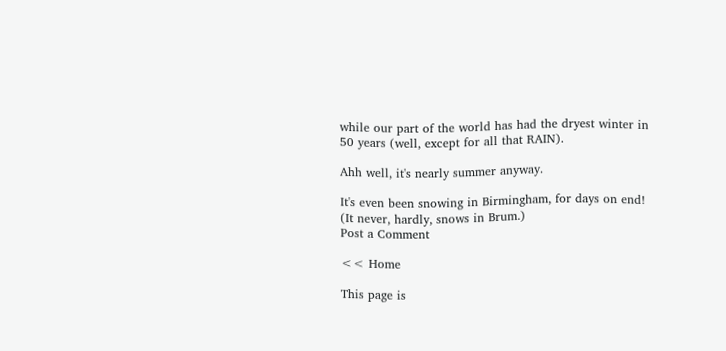while our part of the world has had the dryest winter in 50 years (well, except for all that RAIN).

Ahh well, it's nearly summer anyway.

It's even been snowing in Birmingham, for days on end! (It never, hardly, snows in Brum.)
Post a Comment

<< Home

This page is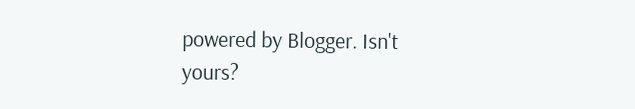powered by Blogger. Isn't yours?